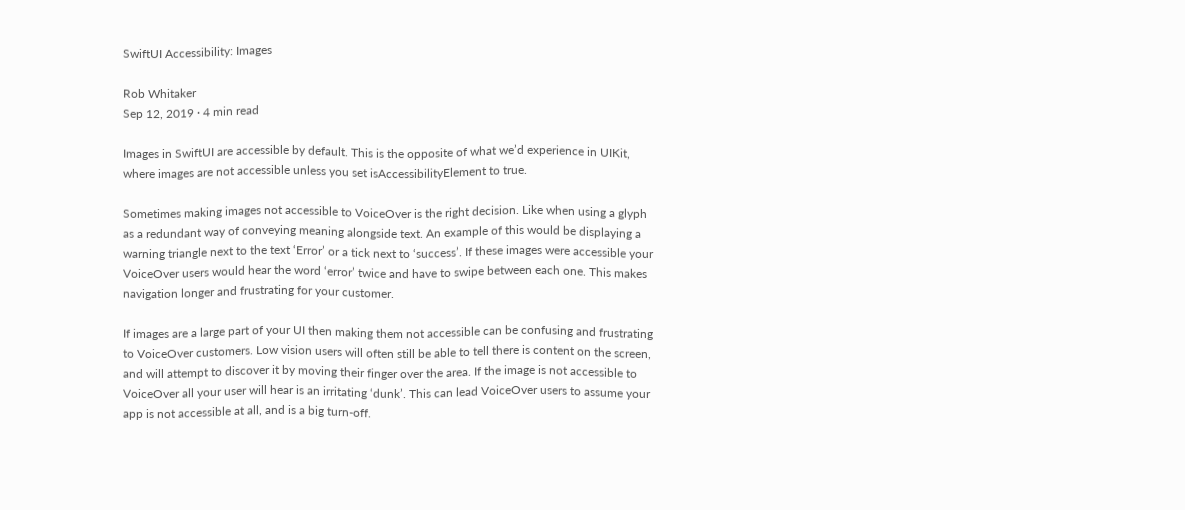SwiftUI Accessibility: Images

Rob Whitaker
Sep 12, 2019 · 4 min read

Images in SwiftUI are accessible by default. This is the opposite of what we’d experience in UIKit, where images are not accessible unless you set isAccessibilityElement to true.

Sometimes making images not accessible to VoiceOver is the right decision. Like when using a glyph as a redundant way of conveying meaning alongside text. An example of this would be displaying a warning triangle next to the text ‘Error’ or a tick next to ‘success’. If these images were accessible your VoiceOver users would hear the word ‘error’ twice and have to swipe between each one. This makes navigation longer and frustrating for your customer.

If images are a large part of your UI then making them not accessible can be confusing and frustrating to VoiceOver customers. Low vision users will often still be able to tell there is content on the screen, and will attempt to discover it by moving their finger over the area. If the image is not accessible to VoiceOver all your user will hear is an irritating ‘dunk’. This can lead VoiceOver users to assume your app is not accessible at all, and is a big turn-off.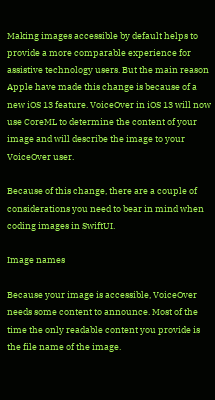Making images accessible by default helps to provide a more comparable experience for assistive technology users. But the main reason Apple have made this change is because of a new iOS 13 feature. VoiceOver in iOS 13 will now use CoreML to determine the content of your image and will describe the image to your VoiceOver user.

Because of this change, there are a couple of considerations you need to bear in mind when coding images in SwiftUI.

Image names

Because your image is accessible, VoiceOver needs some content to announce. Most of the time the only readable content you provide is the file name of the image.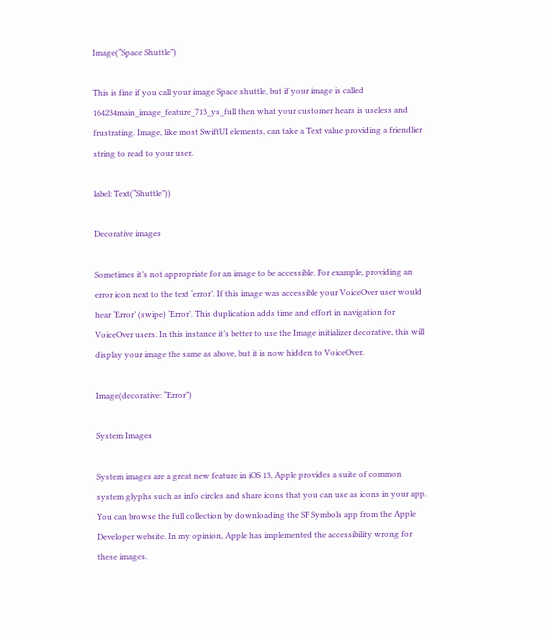Image(“Space Shuttle”)

This is fine if you call your image Space shuttle, but if your image is called 164234main_image_feature_713_ys_full then what your customer hears is useless and frustrating. Image, like most SwiftUI elements, can take a Text value providing a friendlier string to read to your user.

label: Text(“Shuttle”))

Decorative images

Sometimes it’s not appropriate for an image to be accessible. For example, providing an error icon next to the text ‘error’. If this image was accessible your VoiceOver user would hear ‘Error’ (swipe) ‘Error’. This duplication adds time and effort in navigation for VoiceOver users. In this instance it’s better to use the Image initializer decorative, this will display your image the same as above, but it is now hidden to VoiceOver.

Image(decorative: “Error”)

System Images

System images are a great new feature in iOS 13, Apple provides a suite of common system glyphs such as info circles and share icons that you can use as icons in your app. You can browse the full collection by downloading the SF Symbols app from the Apple Developer website. In my opinion, Apple has implemented the accessibility wrong for these images.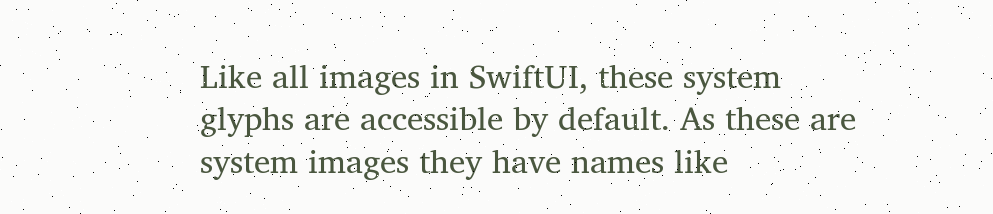Like all images in SwiftUI, these system glyphs are accessible by default. As these are system images they have names like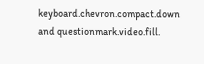keyboard.chevron.compact.down and questionmark.video.fill.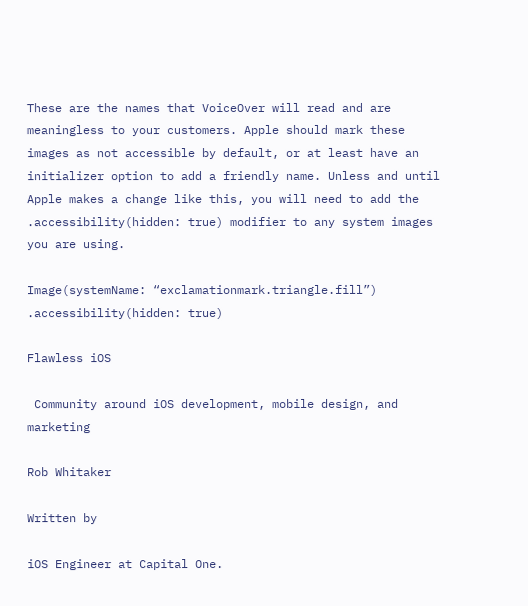These are the names that VoiceOver will read and are meaningless to your customers. Apple should mark these images as not accessible by default, or at least have an initializer option to add a friendly name. Unless and until Apple makes a change like this, you will need to add the .accessibility(hidden: true) modifier to any system images you are using.

Image(systemName: “exclamationmark.triangle.fill”)
.accessibility(hidden: true)

Flawless iOS

 Community around iOS development, mobile design, and marketing

Rob Whitaker

Written by

iOS Engineer at Capital One.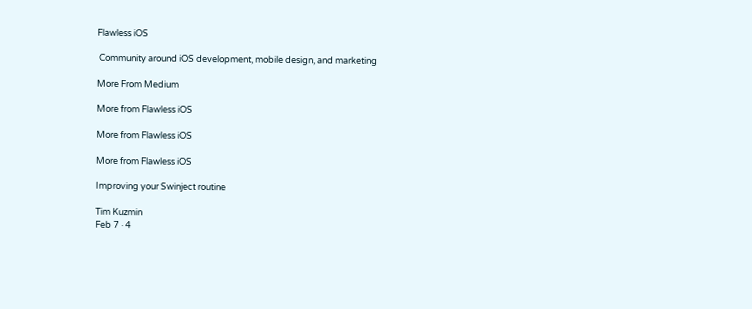Flawless iOS

 Community around iOS development, mobile design, and marketing

More From Medium

More from Flawless iOS

More from Flawless iOS

More from Flawless iOS

Improving your Swinject routine

Tim Kuzmin
Feb 7 · 4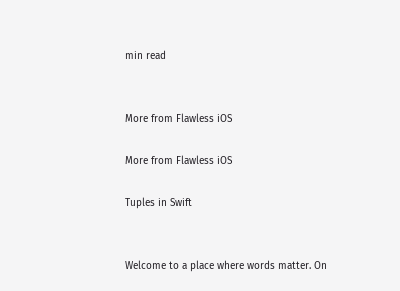min read


More from Flawless iOS

More from Flawless iOS

Tuples in Swift


Welcome to a place where words matter. On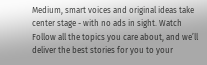Medium, smart voices and original ideas take center stage - with no ads in sight. Watch
Follow all the topics you care about, and we’ll deliver the best stories for you to your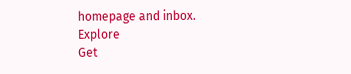homepage and inbox. Explore
Get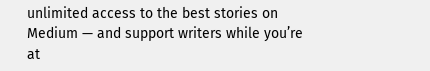unlimited access to the best stories on Medium — and support writers while you’re at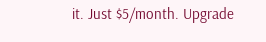it. Just $5/month. Upgrade